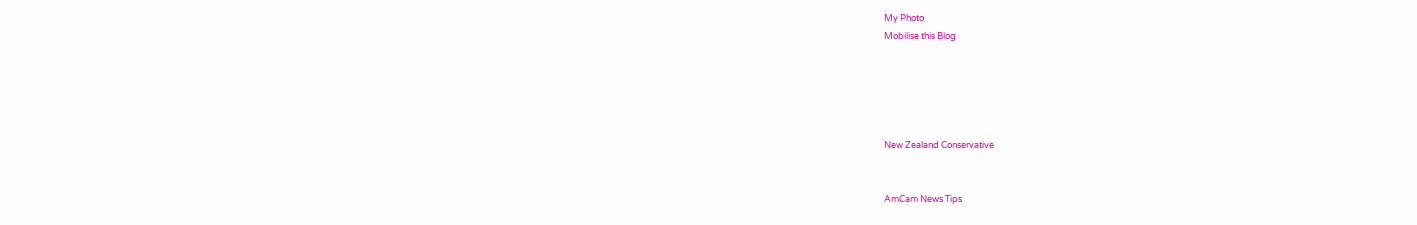My Photo
Mobilise this Blog





New Zealand Conservative


AmCam News Tips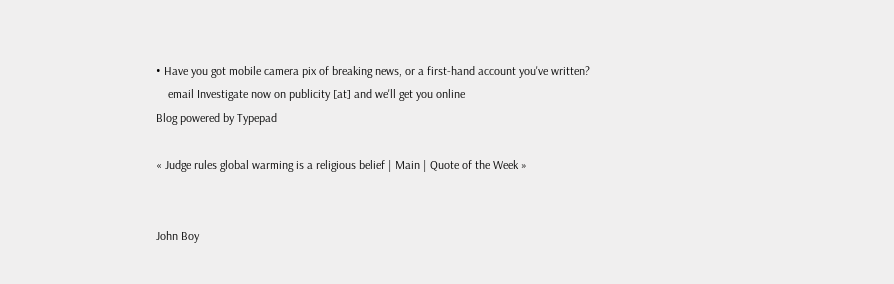• Have you got mobile camera pix of breaking news, or a first-hand account you've written?
    email Investigate now on publicity [at] and we'll get you online
Blog powered by Typepad

« Judge rules global warming is a religious belief | Main | Quote of the Week »


John Boy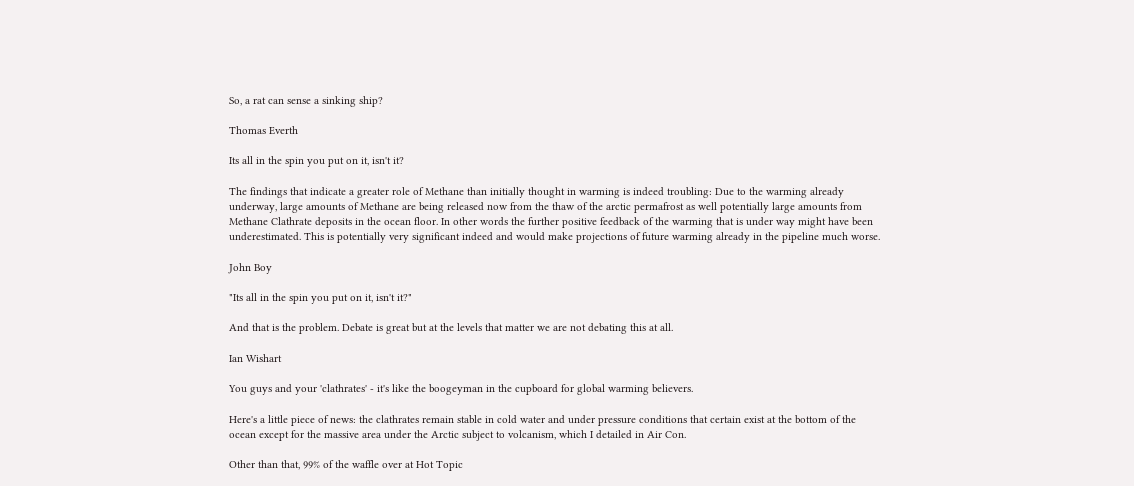So, a rat can sense a sinking ship?

Thomas Everth

Its all in the spin you put on it, isn't it?

The findings that indicate a greater role of Methane than initially thought in warming is indeed troubling: Due to the warming already underway, large amounts of Methane are being released now from the thaw of the arctic permafrost as well potentially large amounts from Methane Clathrate deposits in the ocean floor. In other words the further positive feedback of the warming that is under way might have been underestimated. This is potentially very significant indeed and would make projections of future warming already in the pipeline much worse.

John Boy

"Its all in the spin you put on it, isn't it?"

And that is the problem. Debate is great but at the levels that matter we are not debating this at all.

Ian Wishart

You guys and your 'clathrates' - it's like the boogeyman in the cupboard for global warming believers.

Here's a little piece of news: the clathrates remain stable in cold water and under pressure conditions that certain exist at the bottom of the ocean except for the massive area under the Arctic subject to volcanism, which I detailed in Air Con.

Other than that, 99% of the waffle over at Hot Topic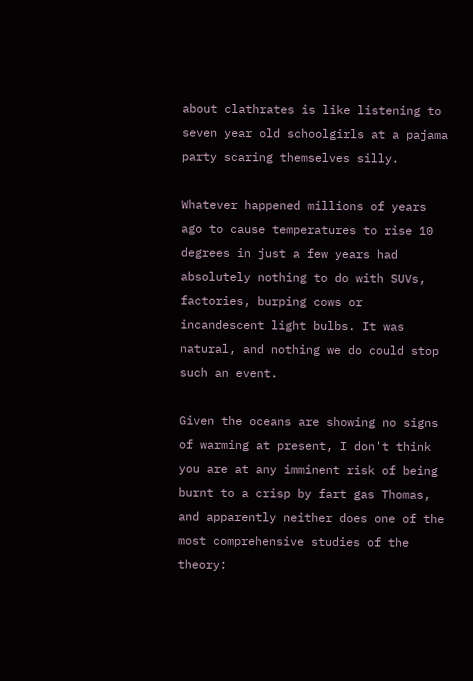about clathrates is like listening to seven year old schoolgirls at a pajama party scaring themselves silly.

Whatever happened millions of years ago to cause temperatures to rise 10 degrees in just a few years had absolutely nothing to do with SUVs, factories, burping cows or incandescent light bulbs. It was natural, and nothing we do could stop such an event.

Given the oceans are showing no signs of warming at present, I don't think you are at any imminent risk of being burnt to a crisp by fart gas Thomas, and apparently neither does one of the most comprehensive studies of the theory: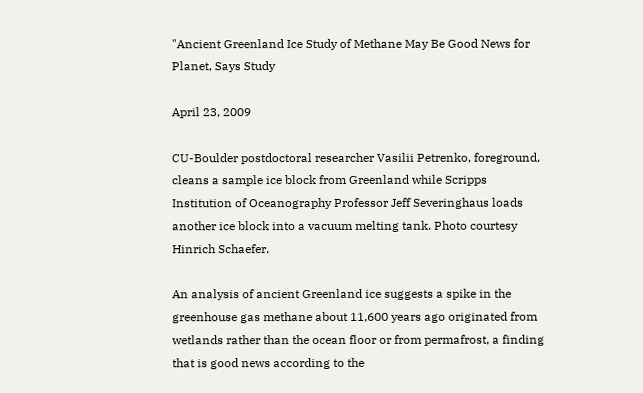"Ancient Greenland Ice Study of Methane May Be Good News for Planet, Says Study

April 23, 2009

CU-Boulder postdoctoral researcher Vasilii Petrenko, foreground, cleans a sample ice block from Greenland while Scripps Institution of Oceanography Professor Jeff Severinghaus loads another ice block into a vacuum melting tank. Photo courtesy Hinrich Schaefer.

An analysis of ancient Greenland ice suggests a spike in the greenhouse gas methane about 11,600 years ago originated from wetlands rather than the ocean floor or from permafrost, a finding that is good news according to the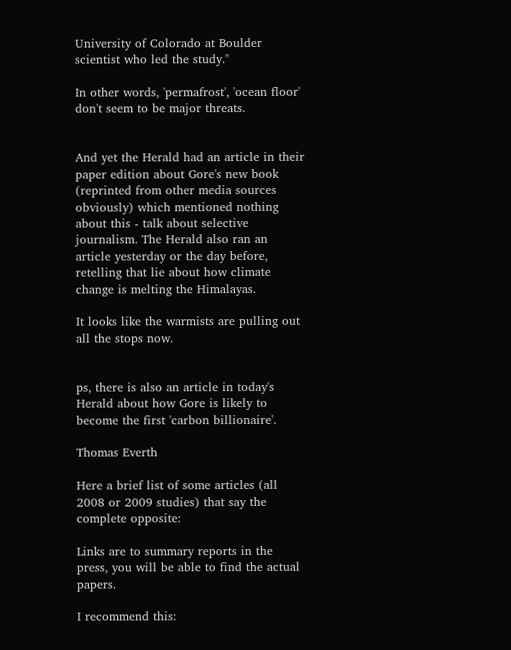University of Colorado at Boulder scientist who led the study."

In other words, 'permafrost', 'ocean floor' don't seem to be major threats.


And yet the Herald had an article in their paper edition about Gore's new book (reprinted from other media sources obviously) which mentioned nothing about this - talk about selective journalism. The Herald also ran an article yesterday or the day before, retelling that lie about how climate change is melting the Himalayas.

It looks like the warmists are pulling out all the stops now.


ps, there is also an article in today's Herald about how Gore is likely to become the first 'carbon billionaire'.

Thomas Everth

Here a brief list of some articles (all 2008 or 2009 studies) that say the complete opposite:

Links are to summary reports in the press, you will be able to find the actual papers.

I recommend this: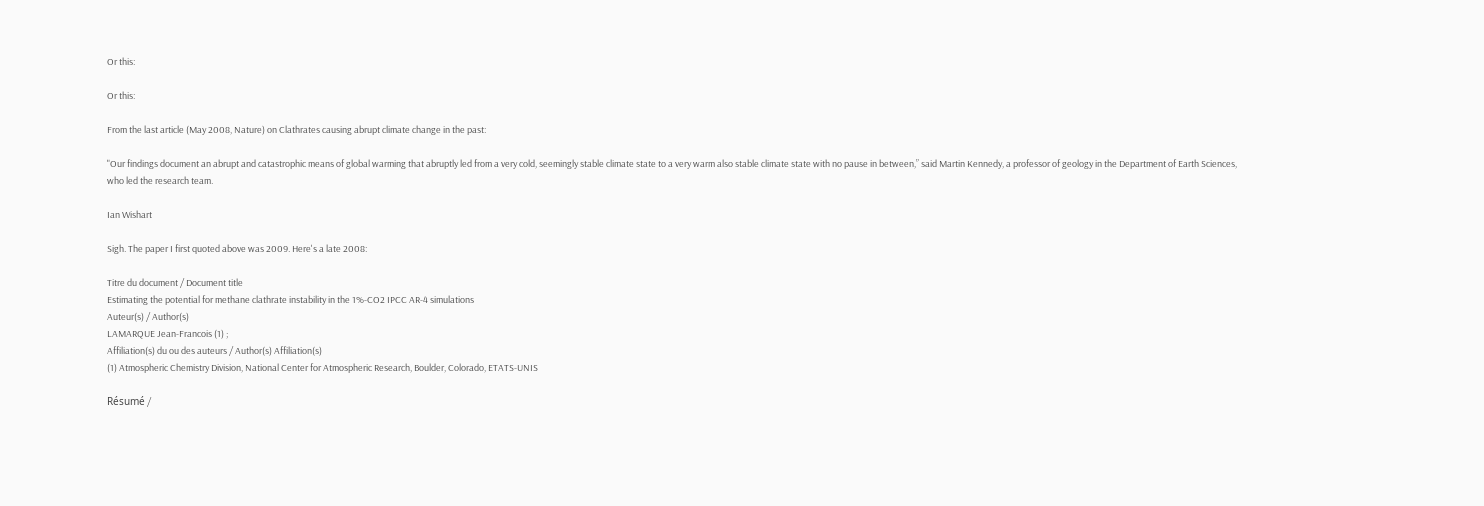Or this:

Or this:

From the last article (May 2008, Nature) on Clathrates causing abrupt climate change in the past:

"Our findings document an abrupt and catastrophic means of global warming that abruptly led from a very cold, seemingly stable climate state to a very warm also stable climate state with no pause in between,” said Martin Kennedy, a professor of geology in the Department of Earth Sciences, who led the research team.

Ian Wishart

Sigh. The paper I first quoted above was 2009. Here's a late 2008:

Titre du document / Document title
Estimating the potential for methane clathrate instability in the 1%-CO2 IPCC AR-4 simulations
Auteur(s) / Author(s)
LAMARQUE Jean-Francois (1) ;
Affiliation(s) du ou des auteurs / Author(s) Affiliation(s)
(1) Atmospheric Chemistry Division, National Center for Atmospheric Research, Boulder, Colorado, ETATS-UNIS

Résumé /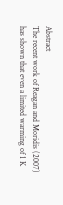Abstract
The recent work of Reagan and Moridis (2007) has shown that even a limited warming of 1 K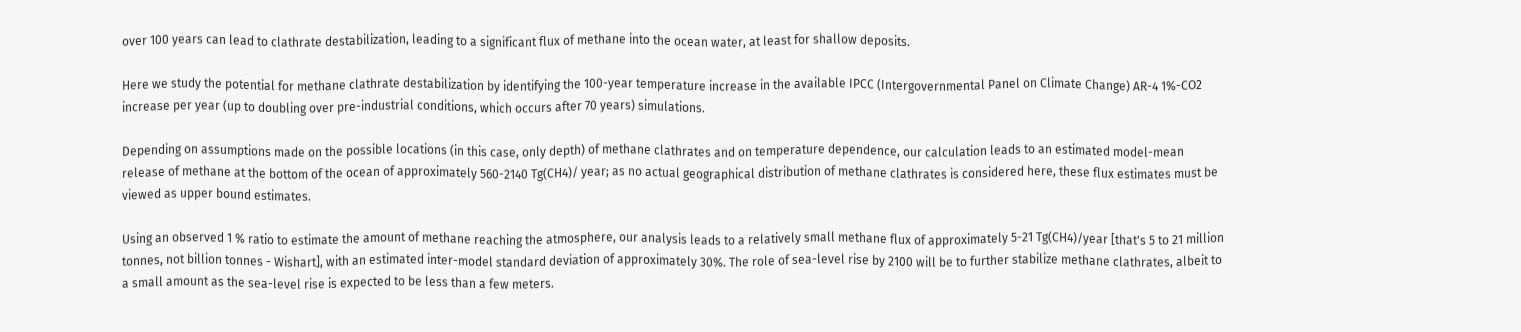over 100 years can lead to clathrate destabilization, leading to a significant flux of methane into the ocean water, at least for shallow deposits.

Here we study the potential for methane clathrate destabilization by identifying the 100-year temperature increase in the available IPCC (Intergovernmental Panel on Climate Change) AR-4 1%-CO2 increase per year (up to doubling over pre-industrial conditions, which occurs after 70 years) simulations.

Depending on assumptions made on the possible locations (in this case, only depth) of methane clathrates and on temperature dependence, our calculation leads to an estimated model-mean release of methane at the bottom of the ocean of approximately 560-2140 Tg(CH4)/ year; as no actual geographical distribution of methane clathrates is considered here, these flux estimates must be viewed as upper bound estimates.

Using an observed 1 % ratio to estimate the amount of methane reaching the atmosphere, our analysis leads to a relatively small methane flux of approximately 5-21 Tg(CH4)/year [that's 5 to 21 million tonnes, not billion tonnes - Wishart], with an estimated inter-model standard deviation of approximately 30%. The role of sea-level rise by 2100 will be to further stabilize methane clathrates, albeit to a small amount as the sea-level rise is expected to be less than a few meters.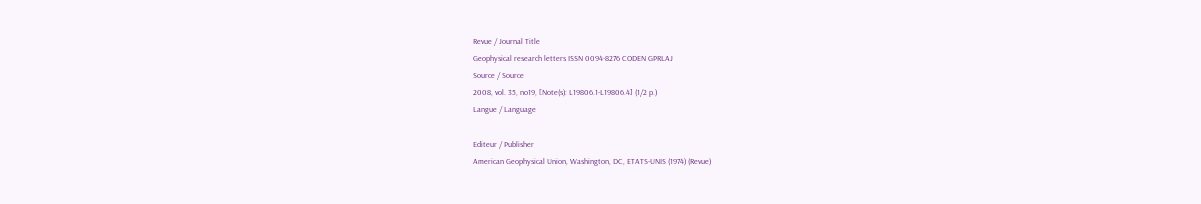Revue / Journal Title
Geophysical research letters ISSN 0094-8276 CODEN GPRLAJ
Source / Source
2008, vol. 35, no19, [Note(s): L19806.1-L19806.4] (1/2 p.)
Langue / Language

Editeur / Publisher
American Geophysical Union, Washington, DC, ETATS-UNIS (1974) (Revue)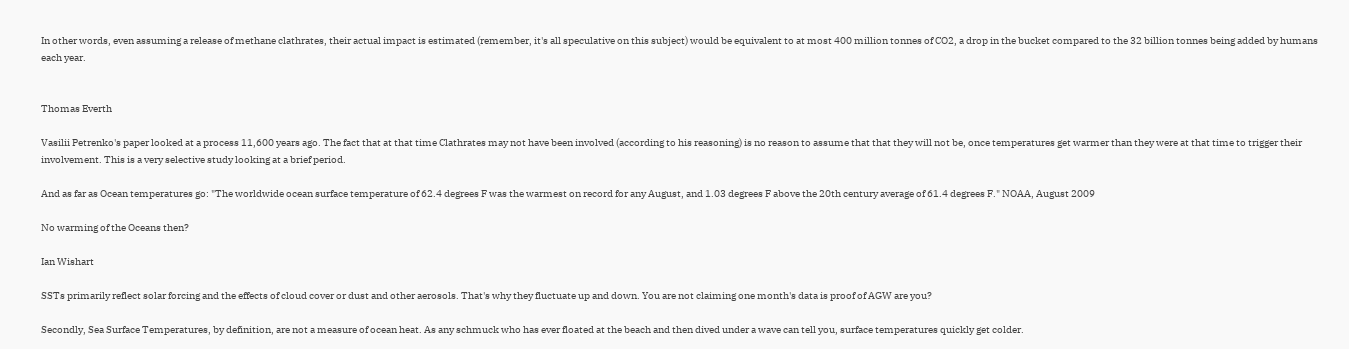In other words, even assuming a release of methane clathrates, their actual impact is estimated (remember, it's all speculative on this subject) would be equivalent to at most 400 million tonnes of CO2, a drop in the bucket compared to the 32 billion tonnes being added by humans each year.


Thomas Everth

Vasilii Petrenko's paper looked at a process 11,600 years ago. The fact that at that time Clathrates may not have been involved (according to his reasoning) is no reason to assume that that they will not be, once temperatures get warmer than they were at that time to trigger their involvement. This is a very selective study looking at a brief period.

And as far as Ocean temperatures go: "The worldwide ocean surface temperature of 62.4 degrees F was the warmest on record for any August, and 1.03 degrees F above the 20th century average of 61.4 degrees F." NOAA, August 2009

No warming of the Oceans then?

Ian Wishart

SSTs primarily reflect solar forcing and the effects of cloud cover or dust and other aerosols. That's why they fluctuate up and down. You are not claiming one month's data is proof of AGW are you?

Secondly, Sea Surface Temperatures, by definition, are not a measure of ocean heat. As any schmuck who has ever floated at the beach and then dived under a wave can tell you, surface temperatures quickly get colder.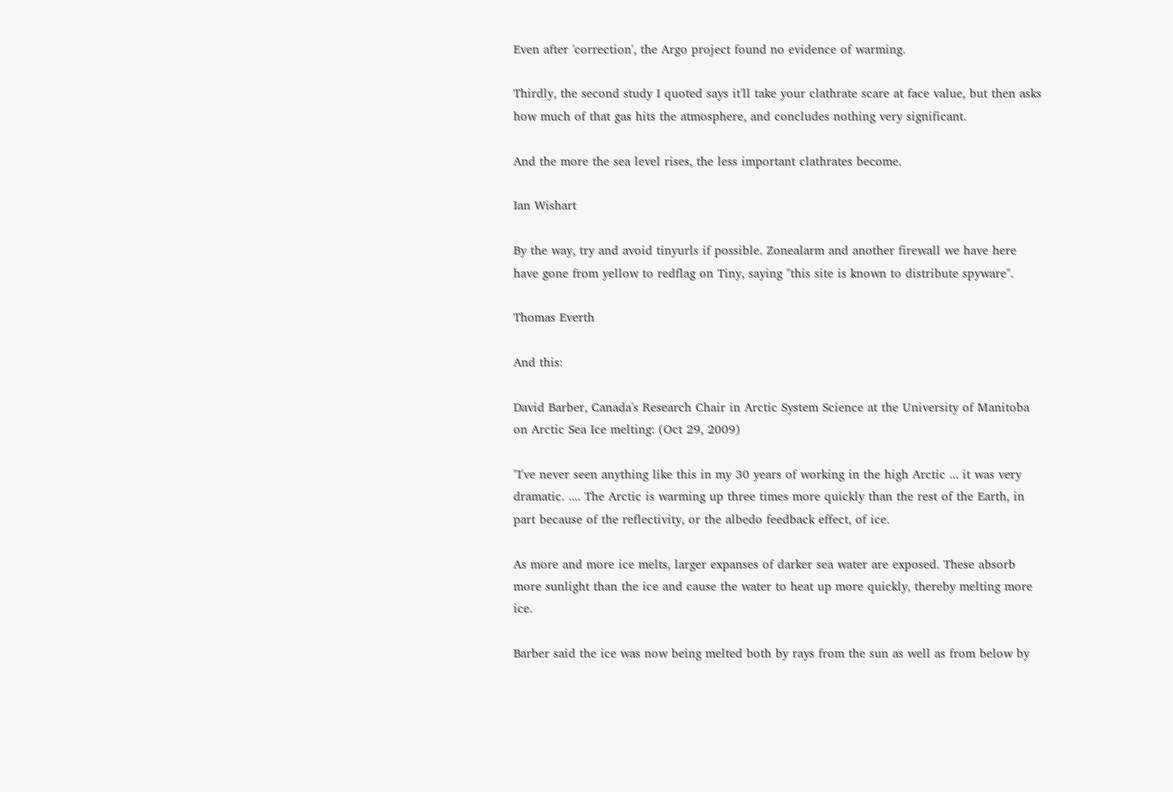Even after 'correction', the Argo project found no evidence of warming.

Thirdly, the second study I quoted says it'll take your clathrate scare at face value, but then asks how much of that gas hits the atmosphere, and concludes nothing very significant.

And the more the sea level rises, the less important clathrates become.

Ian Wishart

By the way, try and avoid tinyurls if possible. Zonealarm and another firewall we have here have gone from yellow to redflag on Tiny, saying "this site is known to distribute spyware".

Thomas Everth

And this:

David Barber, Canada's Research Chair in Arctic System Science at the University of Manitoba on Arctic Sea Ice melting: (Oct 29, 2009)

"I've never seen anything like this in my 30 years of working in the high Arctic ... it was very dramatic. .... The Arctic is warming up three times more quickly than the rest of the Earth, in part because of the reflectivity, or the albedo feedback effect, of ice.

As more and more ice melts, larger expanses of darker sea water are exposed. These absorb more sunlight than the ice and cause the water to heat up more quickly, thereby melting more ice.

Barber said the ice was now being melted both by rays from the sun as well as from below by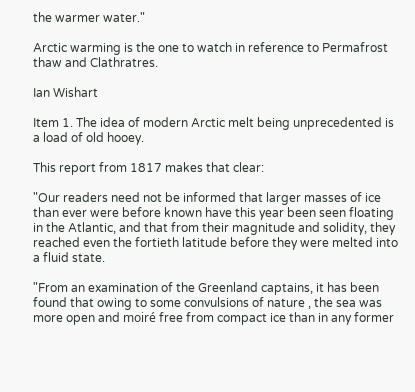the warmer water."

Arctic warming is the one to watch in reference to Permafrost thaw and Clathratres.

Ian Wishart

Item 1. The idea of modern Arctic melt being unprecedented is a load of old hooey.

This report from 1817 makes that clear:

"Our readers need not be informed that larger masses of ice than ever were before known have this year been seen floating in the Atlantic, and that from their magnitude and solidity, they reached even the fortieth latitude before they were melted into a fluid state.

"From an examination of the Greenland captains, it has been found that owing to some convulsions of nature , the sea was more open and moiré free from compact ice than in any former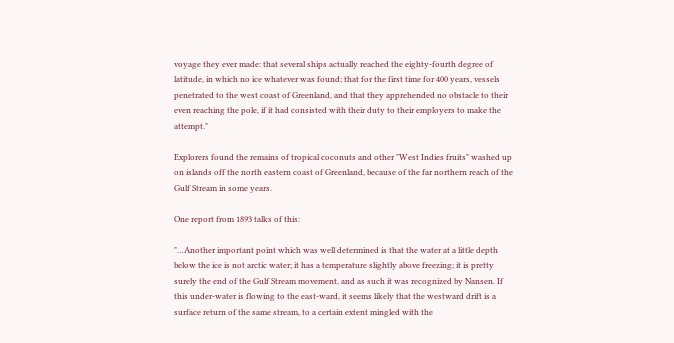voyage they ever made: that several ships actually reached the eighty-fourth degree of latitude, in which no ice whatever was found; that for the first time for 400 years, vessels penetrated to the west coast of Greenland, and that they apprehended no obstacle to their even reaching the pole, if it had consisted with their duty to their employers to make the attempt."

Explorers found the remains of tropical coconuts and other "West Indies fruits" washed up on islands off the north eastern coast of Greenland, because of the far northern reach of the Gulf Stream in some years.

One report from 1893 talks of this:

"…Another important point which was well determined is that the water at a little depth below the ice is not arctic water; it has a temperature slightly above freezing; it is pretty surely the end of the Gulf Stream movement, and as such it was recognized by Nansen. If this under-water is flowing to the east-ward, it seems likely that the westward drift is a surface return of the same stream, to a certain extent mingled with the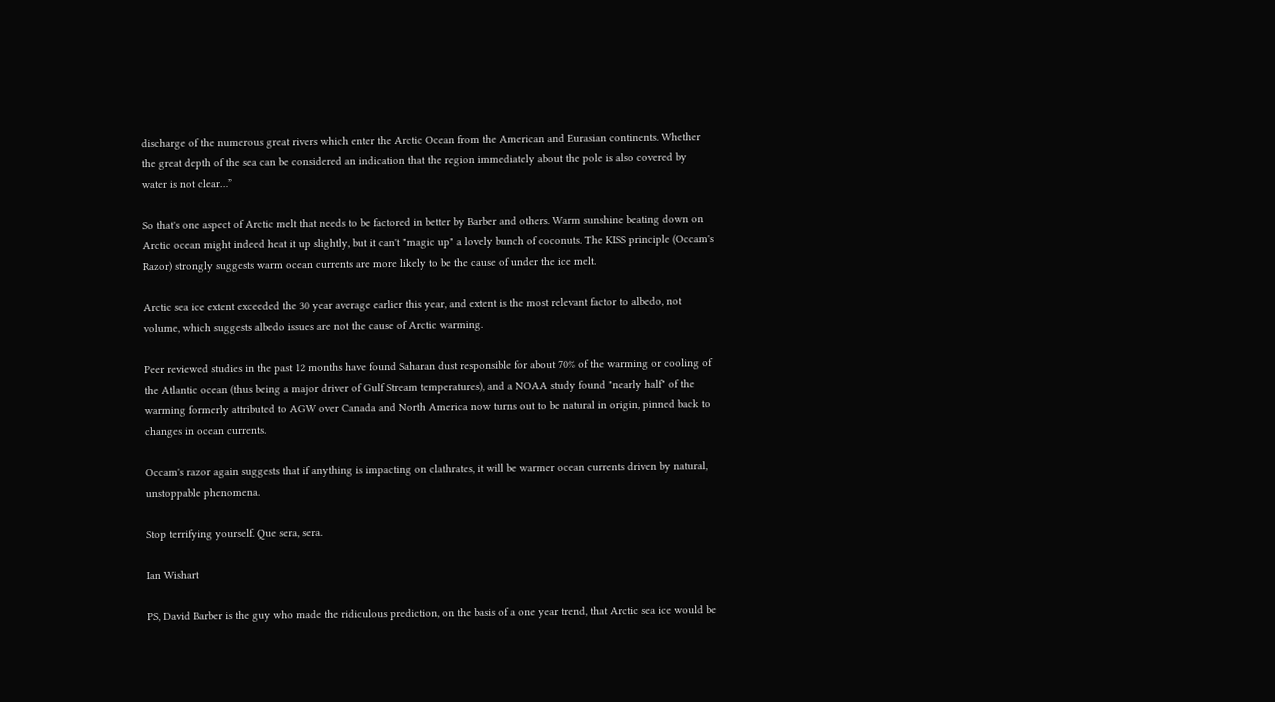discharge of the numerous great rivers which enter the Arctic Ocean from the American and Eurasian continents. Whether the great depth of the sea can be considered an indication that the region immediately about the pole is also covered by water is not clear…”

So that's one aspect of Arctic melt that needs to be factored in better by Barber and others. Warm sunshine beating down on Arctic ocean might indeed heat it up slightly, but it can't "magic up" a lovely bunch of coconuts. The KISS principle (Occam's Razor) strongly suggests warm ocean currents are more likely to be the cause of under the ice melt.

Arctic sea ice extent exceeded the 30 year average earlier this year, and extent is the most relevant factor to albedo, not volume, which suggests albedo issues are not the cause of Arctic warming.

Peer reviewed studies in the past 12 months have found Saharan dust responsible for about 70% of the warming or cooling of the Atlantic ocean (thus being a major driver of Gulf Stream temperatures), and a NOAA study found "nearly half" of the warming formerly attributed to AGW over Canada and North America now turns out to be natural in origin, pinned back to changes in ocean currents.

Occam's razor again suggests that if anything is impacting on clathrates, it will be warmer ocean currents driven by natural, unstoppable phenomena.

Stop terrifying yourself. Que sera, sera.

Ian Wishart

PS, David Barber is the guy who made the ridiculous prediction, on the basis of a one year trend, that Arctic sea ice would be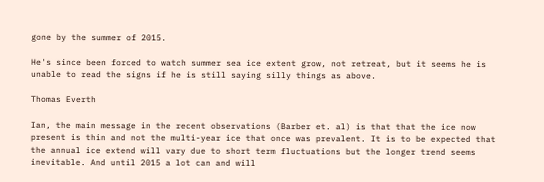gone by the summer of 2015.

He's since been forced to watch summer sea ice extent grow, not retreat, but it seems he is unable to read the signs if he is still saying silly things as above.

Thomas Everth

Ian, the main message in the recent observations (Barber et. al) is that that the ice now present is thin and not the multi-year ice that once was prevalent. It is to be expected that the annual ice extend will vary due to short term fluctuations but the longer trend seems inevitable. And until 2015 a lot can and will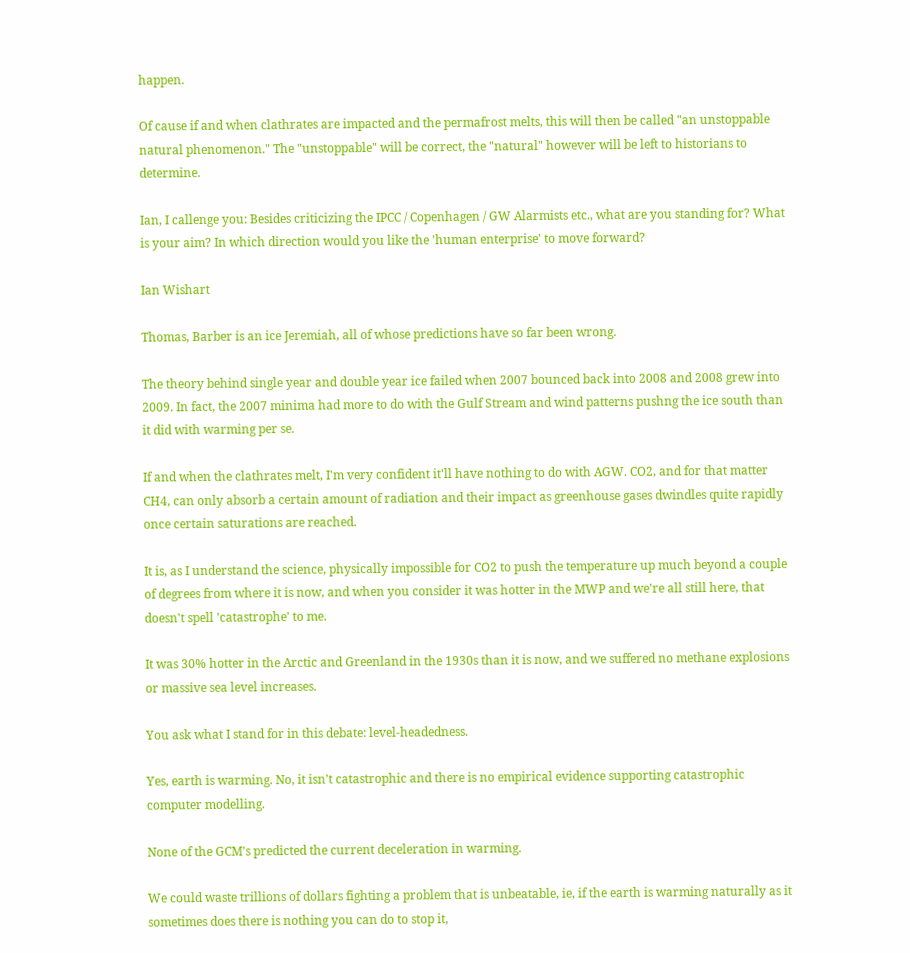happen.

Of cause if and when clathrates are impacted and the permafrost melts, this will then be called "an unstoppable natural phenomenon." The "unstoppable" will be correct, the "natural" however will be left to historians to determine.

Ian, I callenge you: Besides criticizing the IPCC / Copenhagen / GW Alarmists etc., what are you standing for? What is your aim? In which direction would you like the 'human enterprise' to move forward?

Ian Wishart

Thomas, Barber is an ice Jeremiah, all of whose predictions have so far been wrong.

The theory behind single year and double year ice failed when 2007 bounced back into 2008 and 2008 grew into 2009. In fact, the 2007 minima had more to do with the Gulf Stream and wind patterns pushng the ice south than it did with warming per se.

If and when the clathrates melt, I'm very confident it'll have nothing to do with AGW. CO2, and for that matter CH4, can only absorb a certain amount of radiation and their impact as greenhouse gases dwindles quite rapidly once certain saturations are reached.

It is, as I understand the science, physically impossible for CO2 to push the temperature up much beyond a couple of degrees from where it is now, and when you consider it was hotter in the MWP and we're all still here, that doesn't spell 'catastrophe' to me.

It was 30% hotter in the Arctic and Greenland in the 1930s than it is now, and we suffered no methane explosions or massive sea level increases.

You ask what I stand for in this debate: level-headedness.

Yes, earth is warming. No, it isn't catastrophic and there is no empirical evidence supporting catastrophic computer modelling.

None of the GCM's predicted the current deceleration in warming.

We could waste trillions of dollars fighting a problem that is unbeatable, ie, if the earth is warming naturally as it sometimes does there is nothing you can do to stop it,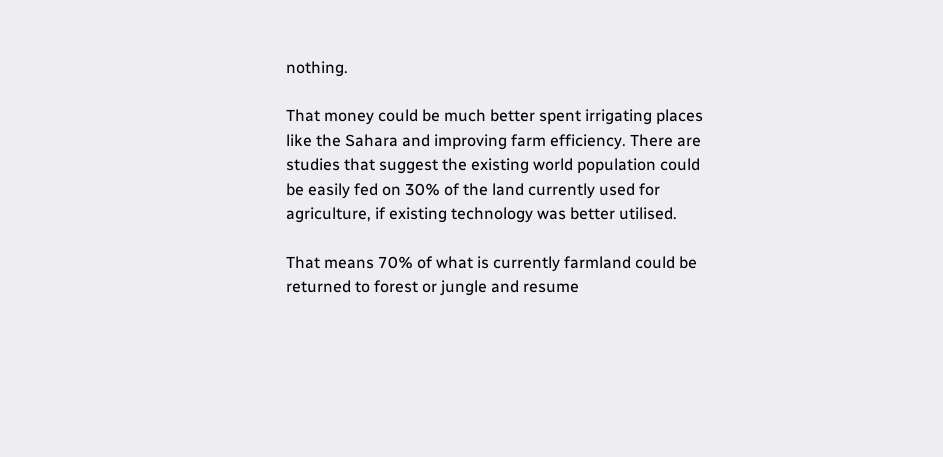nothing.

That money could be much better spent irrigating places like the Sahara and improving farm efficiency. There are studies that suggest the existing world population could be easily fed on 30% of the land currently used for agriculture, if existing technology was better utilised.

That means 70% of what is currently farmland could be returned to forest or jungle and resume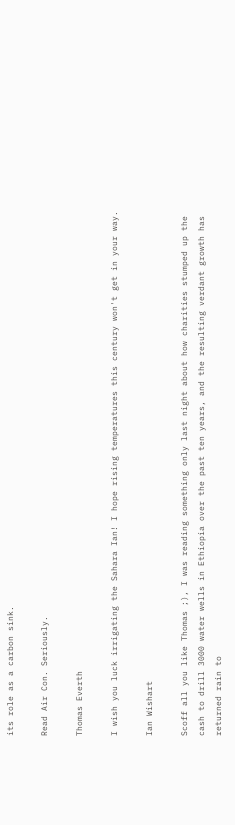its role as a carbon sink.

Read Air Con. Seriously.

Thomas Everth

I wish you luck irrigating the Sahara Ian! I hope rising temperatures this century won't get in your way.

Ian Wishart

Scoff all you like Thomas ;), I was reading something only last night about how charities stumped up the cash to drill 3000 water wells in Ethiopia over the past ten years, and the resulting verdant growth has returned rain to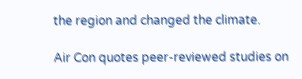the region and changed the climate.

Air Con quotes peer-reviewed studies on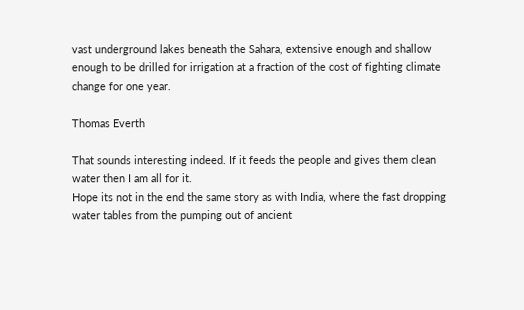vast underground lakes beneath the Sahara, extensive enough and shallow enough to be drilled for irrigation at a fraction of the cost of fighting climate change for one year.

Thomas Everth

That sounds interesting indeed. If it feeds the people and gives them clean water then I am all for it.
Hope its not in the end the same story as with India, where the fast dropping water tables from the pumping out of ancient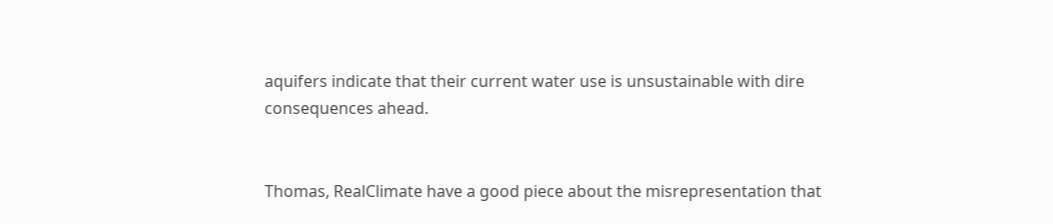aquifers indicate that their current water use is unsustainable with dire consequences ahead.


Thomas, RealClimate have a good piece about the misrepresentation that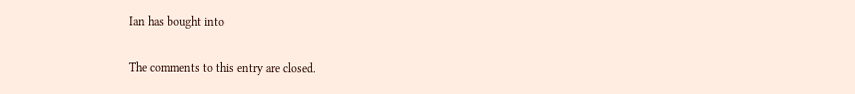Ian has bought into

The comments to this entry are closed.